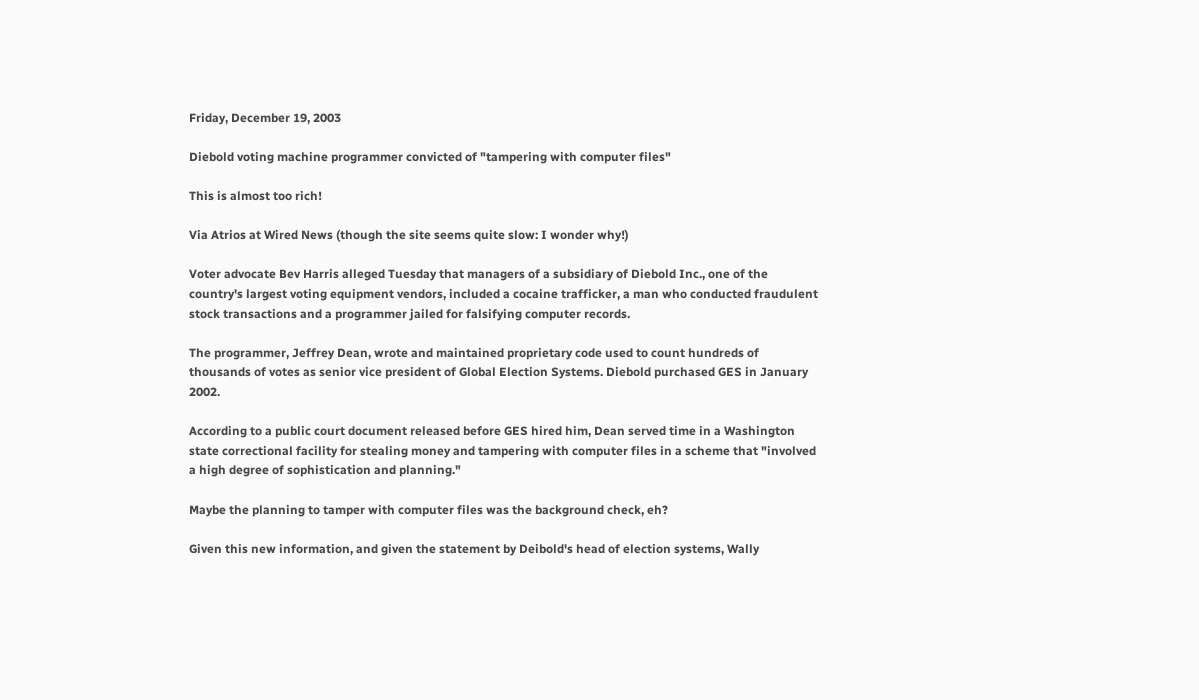Friday, December 19, 2003

Diebold voting machine programmer convicted of "tampering with computer files"

This is almost too rich!

Via Atrios at Wired News (though the site seems quite slow: I wonder why!)

Voter advocate Bev Harris alleged Tuesday that managers of a subsidiary of Diebold Inc., one of the country's largest voting equipment vendors, included a cocaine trafficker, a man who conducted fraudulent stock transactions and a programmer jailed for falsifying computer records.

The programmer, Jeffrey Dean, wrote and maintained proprietary code used to count hundreds of thousands of votes as senior vice president of Global Election Systems. Diebold purchased GES in January 2002.

According to a public court document released before GES hired him, Dean served time in a Washington state correctional facility for stealing money and tampering with computer files in a scheme that "involved a high degree of sophistication and planning."

Maybe the planning to tamper with computer files was the background check, eh?

Given this new information, and given the statement by Deibold's head of election systems, Wally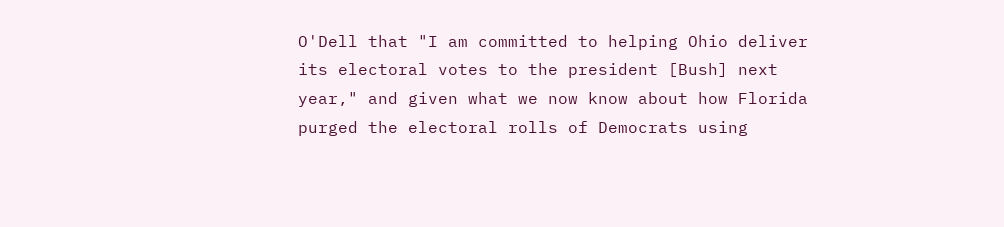O'Dell that "I am committed to helping Ohio deliver its electoral votes to the president [Bush] next year," and given what we now know about how Florida purged the electoral rolls of Democrats using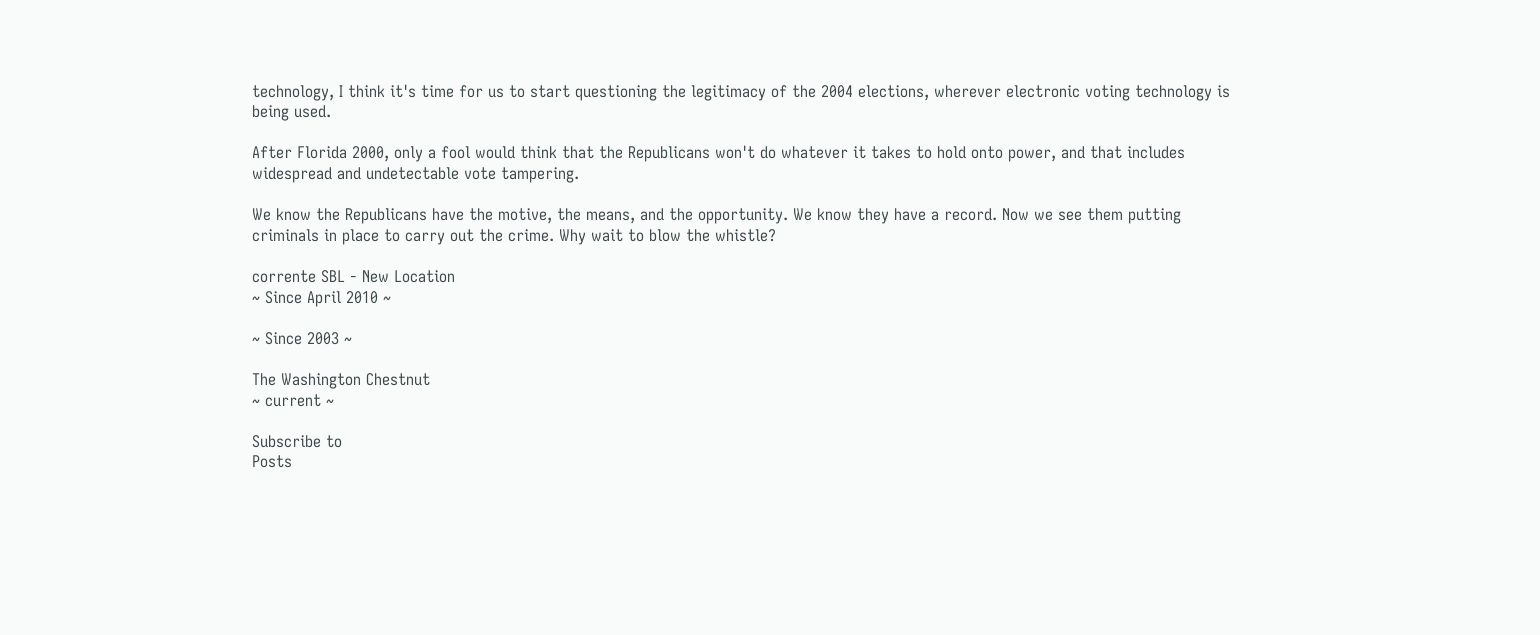technology, I think it's time for us to start questioning the legitimacy of the 2004 elections, wherever electronic voting technology is being used.

After Florida 2000, only a fool would think that the Republicans won't do whatever it takes to hold onto power, and that includes widespread and undetectable vote tampering.

We know the Republicans have the motive, the means, and the opportunity. We know they have a record. Now we see them putting criminals in place to carry out the crime. Why wait to blow the whistle?

corrente SBL - New Location
~ Since April 2010 ~

~ Since 2003 ~

The Washington Chestnut
~ current ~

Subscribe to
Posts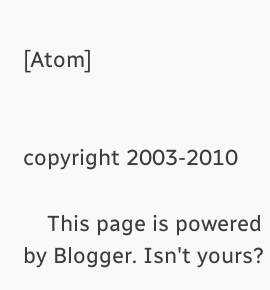[Atom]


copyright 2003-2010

    This page is powered by Blogger. Isn't yours?